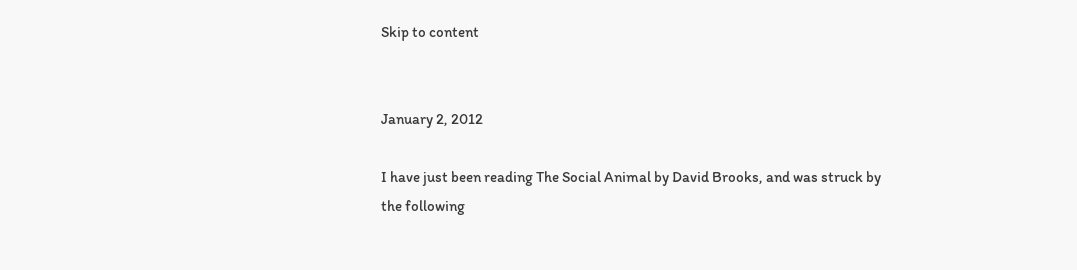Skip to content


January 2, 2012

I have just been reading The Social Animal by David Brooks, and was struck by the following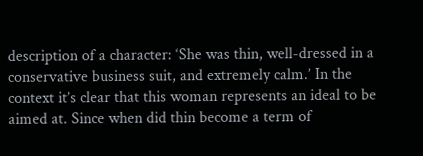description of a character: ‘She was thin, well-dressed in a conservative business suit, and extremely calm.’ In the context it’s clear that this woman represents an ideal to be aimed at. Since when did thin become a term of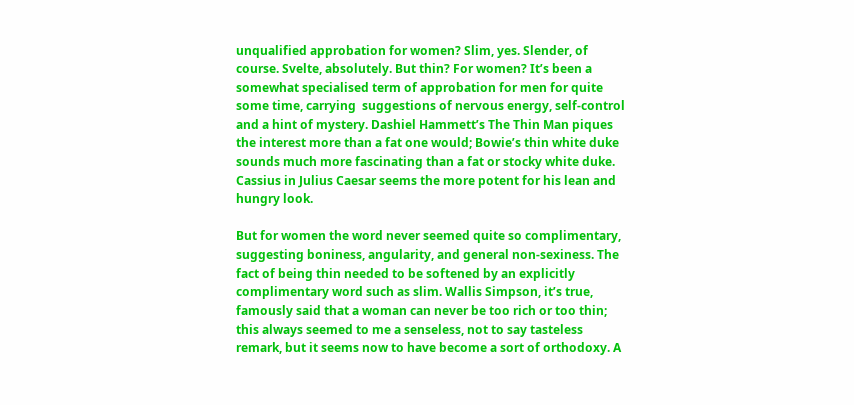unqualified approbation for women? Slim, yes. Slender, of course. Svelte, absolutely. But thin? For women? It’s been a somewhat specialised term of approbation for men for quite some time, carrying  suggestions of nervous energy, self-control and a hint of mystery. Dashiel Hammett’s The Thin Man piques the interest more than a fat one would; Bowie’s thin white duke sounds much more fascinating than a fat or stocky white duke.   Cassius in Julius Caesar seems the more potent for his lean and hungry look.

But for women the word never seemed quite so complimentary, suggesting boniness, angularity, and general non-sexiness. The fact of being thin needed to be softened by an explicitly complimentary word such as slim. Wallis Simpson, it’s true, famously said that a woman can never be too rich or too thin; this always seemed to me a senseless, not to say tasteless remark, but it seems now to have become a sort of orthodoxy. A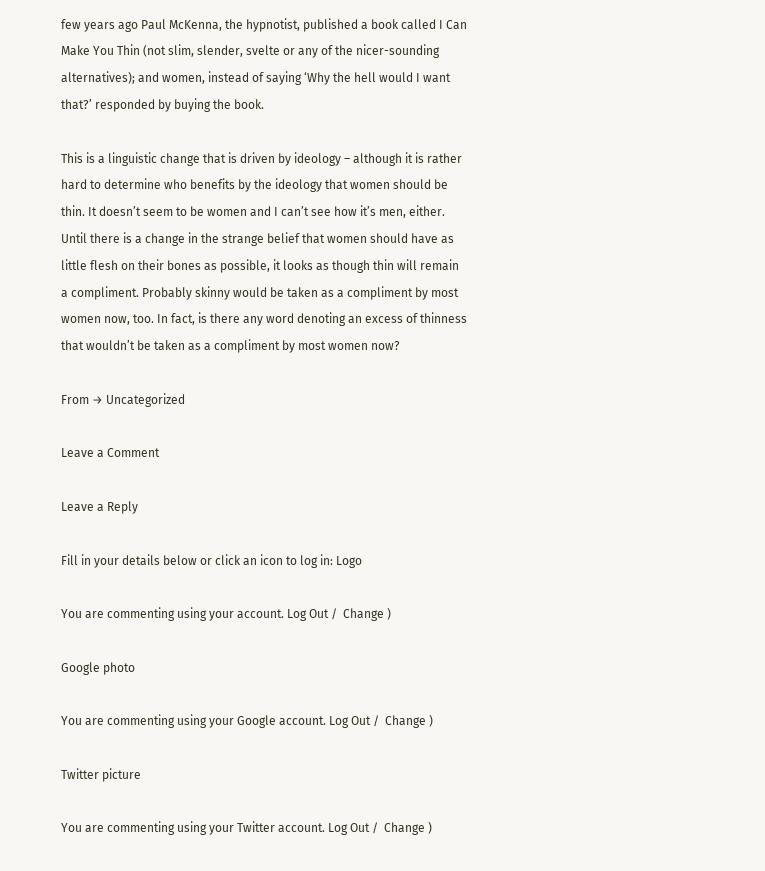few years ago Paul McKenna, the hypnotist, published a book called I Can Make You Thin (not slim, slender, svelte or any of the nicer-sounding alternatives); and women, instead of saying ‘Why the hell would I want that?’ responded by buying the book.

This is a linguistic change that is driven by ideology – although it is rather hard to determine who benefits by the ideology that women should be thin. It doesn’t seem to be women and I can’t see how it’s men, either.  Until there is a change in the strange belief that women should have as little flesh on their bones as possible, it looks as though thin will remain a compliment. Probably skinny would be taken as a compliment by most women now, too. In fact, is there any word denoting an excess of thinness that wouldn’t be taken as a compliment by most women now?

From → Uncategorized

Leave a Comment

Leave a Reply

Fill in your details below or click an icon to log in: Logo

You are commenting using your account. Log Out /  Change )

Google photo

You are commenting using your Google account. Log Out /  Change )

Twitter picture

You are commenting using your Twitter account. Log Out /  Change )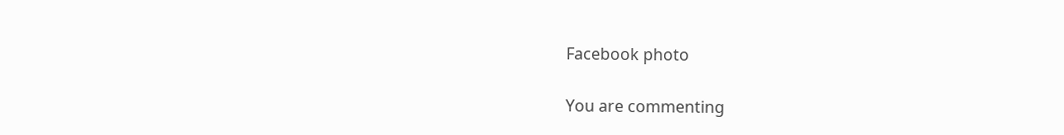Facebook photo

You are commenting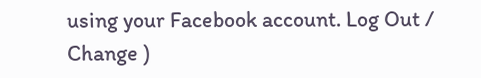using your Facebook account. Log Out /  Change )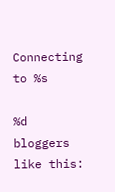Connecting to %s

%d bloggers like this: